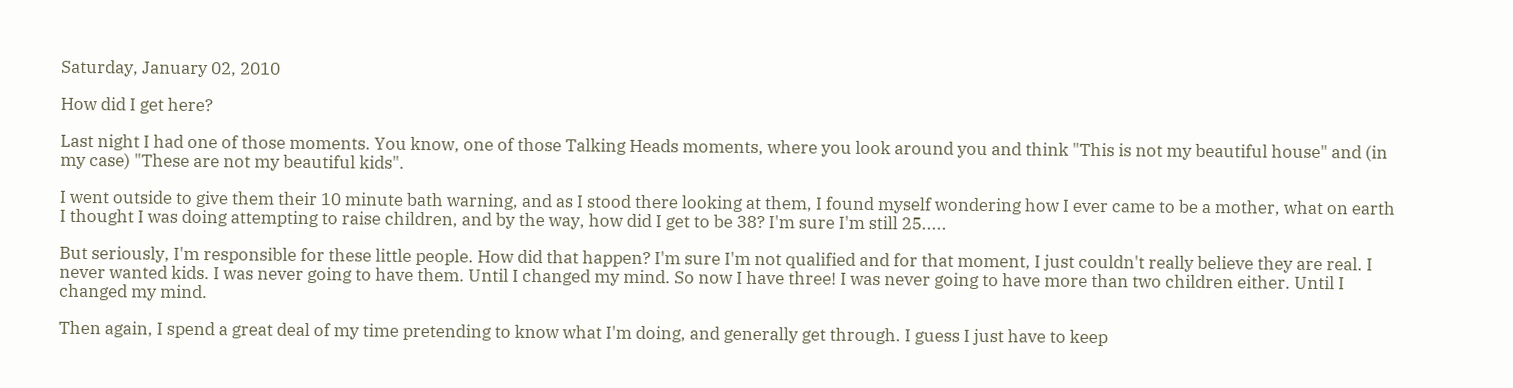Saturday, January 02, 2010

How did I get here?

Last night I had one of those moments. You know, one of those Talking Heads moments, where you look around you and think "This is not my beautiful house" and (in my case) "These are not my beautiful kids".

I went outside to give them their 10 minute bath warning, and as I stood there looking at them, I found myself wondering how I ever came to be a mother, what on earth I thought I was doing attempting to raise children, and by the way, how did I get to be 38? I'm sure I'm still 25.....

But seriously, I'm responsible for these little people. How did that happen? I'm sure I'm not qualified and for that moment, I just couldn't really believe they are real. I never wanted kids. I was never going to have them. Until I changed my mind. So now I have three! I was never going to have more than two children either. Until I changed my mind.

Then again, I spend a great deal of my time pretending to know what I'm doing, and generally get through. I guess I just have to keep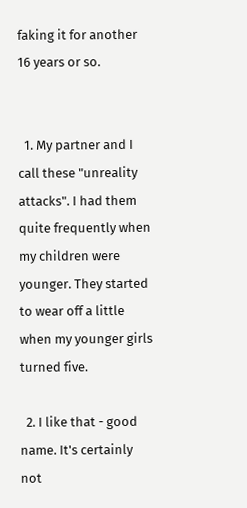faking it for another 16 years or so.


  1. My partner and I call these "unreality attacks". I had them quite frequently when my children were younger. They started to wear off a little when my younger girls turned five.

  2. I like that - good name. It's certainly not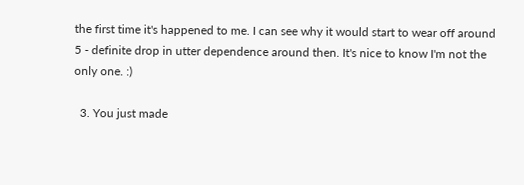the first time it's happened to me. I can see why it would start to wear off around 5 - definite drop in utter dependence around then. It's nice to know I'm not the only one. :)

  3. You just made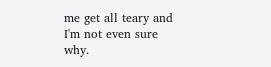me get all teary and I'm not even sure why.